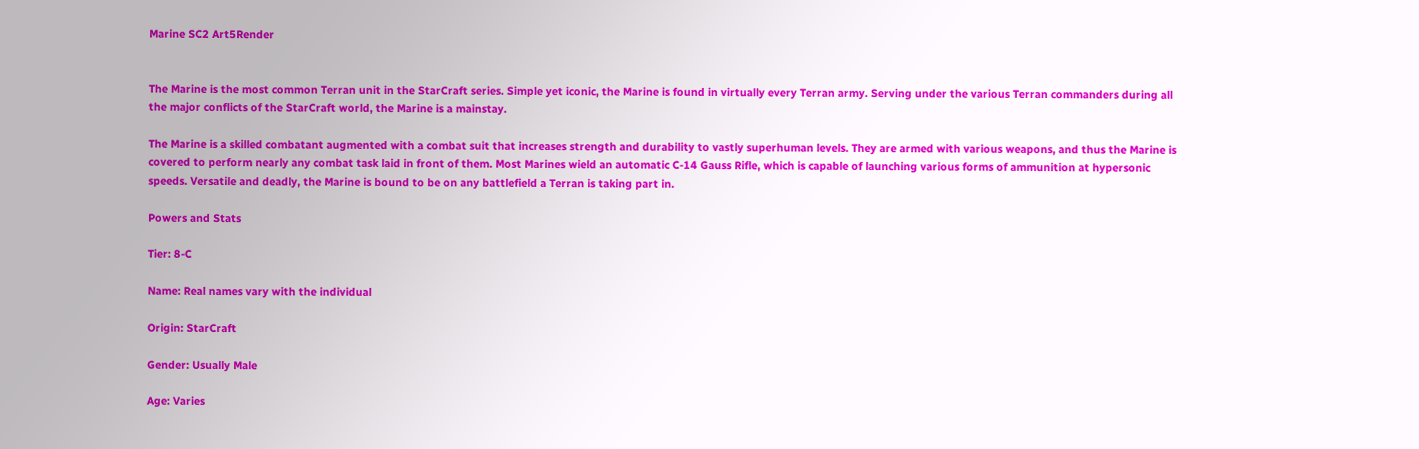Marine SC2 Art5Render


The Marine is the most common Terran unit in the StarCraft series. Simple yet iconic, the Marine is found in virtually every Terran army. Serving under the various Terran commanders during all the major conflicts of the StarCraft world, the Marine is a mainstay.

The Marine is a skilled combatant augmented with a combat suit that increases strength and durability to vastly superhuman levels. They are armed with various weapons, and thus the Marine is covered to perform nearly any combat task laid in front of them. Most Marines wield an automatic C-14 Gauss Rifle, which is capable of launching various forms of ammunition at hypersonic speeds. Versatile and deadly, the Marine is bound to be on any battlefield a Terran is taking part in.

Powers and Stats

Tier: 8-C

Name: Real names vary with the individual

Origin: StarCraft

Gender: Usually Male

Age: Varies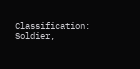Classification: Soldier,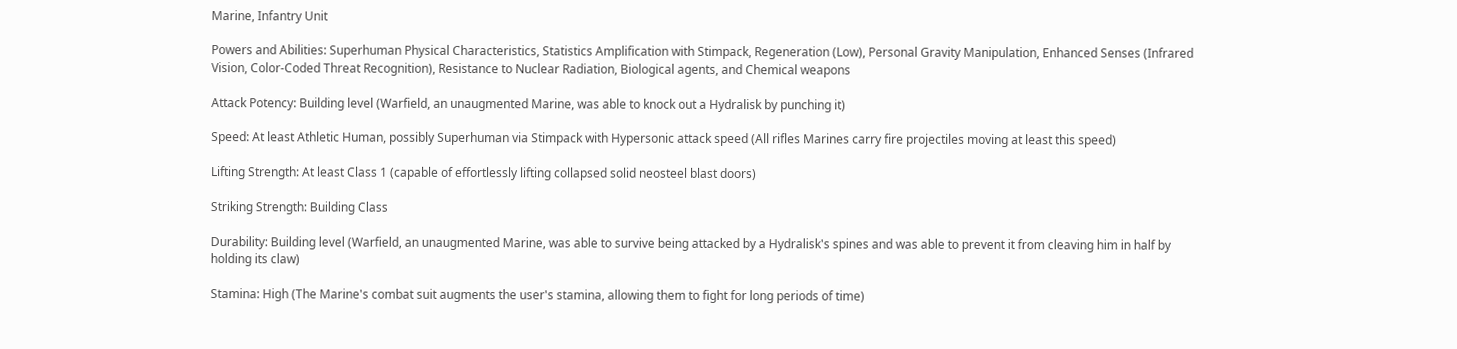Marine, Infantry Unit

Powers and Abilities: Superhuman Physical Characteristics, Statistics Amplification with Stimpack, Regeneration (Low), Personal Gravity Manipulation, Enhanced Senses (Infrared Vision, Color-Coded Threat Recognition), Resistance to Nuclear Radiation, Biological agents, and Chemical weapons

Attack Potency: Building level (Warfield, an unaugmented Marine, was able to knock out a Hydralisk by punching it)

Speed: At least Athletic Human, possibly Superhuman via Stimpack with Hypersonic attack speed (All rifles Marines carry fire projectiles moving at least this speed)

Lifting Strength: At least Class 1 (capable of effortlessly lifting collapsed solid neosteel blast doors)

Striking Strength: Building Class

Durability: Building level (Warfield, an unaugmented Marine, was able to survive being attacked by a Hydralisk's spines and was able to prevent it from cleaving him in half by holding its claw)

Stamina: High (The Marine's combat suit augments the user's stamina, allowing them to fight for long periods of time)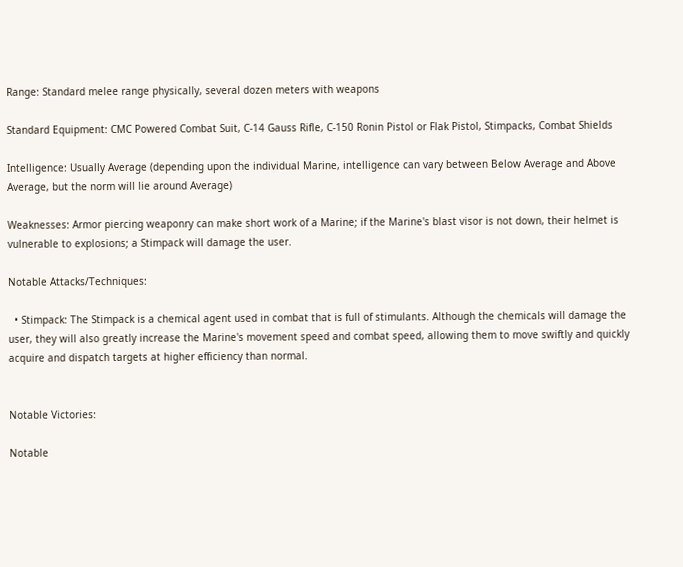Range: Standard melee range physically, several dozen meters with weapons

Standard Equipment: CMC Powered Combat Suit, C-14 Gauss Rifle, C-150 Ronin Pistol or Flak Pistol, Stimpacks, Combat Shields

Intelligence: Usually Average (depending upon the individual Marine, intelligence can vary between Below Average and Above Average, but the norm will lie around Average)

Weaknesses: Armor piercing weaponry can make short work of a Marine; if the Marine's blast visor is not down, their helmet is vulnerable to explosions; a Stimpack will damage the user.

Notable Attacks/Techniques:

  • Stimpack: The Stimpack is a chemical agent used in combat that is full of stimulants. Although the chemicals will damage the user, they will also greatly increase the Marine's movement speed and combat speed, allowing them to move swiftly and quickly acquire and dispatch targets at higher efficiency than normal.


Notable Victories:

Notable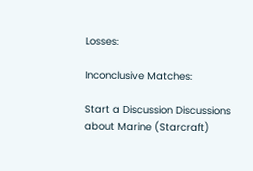Losses:

Inconclusive Matches:

Start a Discussion Discussions about Marine (Starcraft)